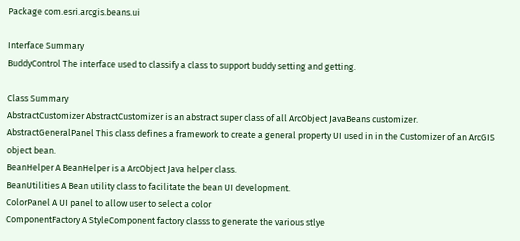Package com.esri.arcgis.beans.ui

Interface Summary
BuddyControl The interface used to classify a class to support buddy setting and getting.

Class Summary
AbstractCustomizer AbstractCustomizer is an abstract super class of all ArcObject JavaBeans customizer.
AbstractGeneralPanel This class defines a framework to create a general property UI used in in the Customizer of an ArcGIS object bean.
BeanHelper A BeanHelper is a ArcObject Java helper class.
BeanUtilities A Bean utility class to facilitate the bean UI development.
ColorPanel A UI panel to allow user to select a color
ComponentFactory A StyleComponent factory classs to generate the various stlye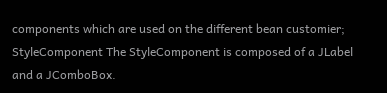components which are used on the different bean customier;
StyleComponent The StyleComponent is composed of a JLabel and a JComboBox.